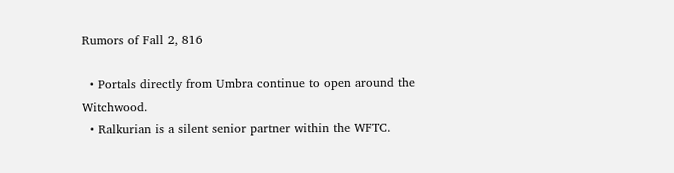Rumors of Fall 2, 816

  • Portals directly from Umbra continue to open around the Witchwood.
  • Ralkurian is a silent senior partner within the WFTC.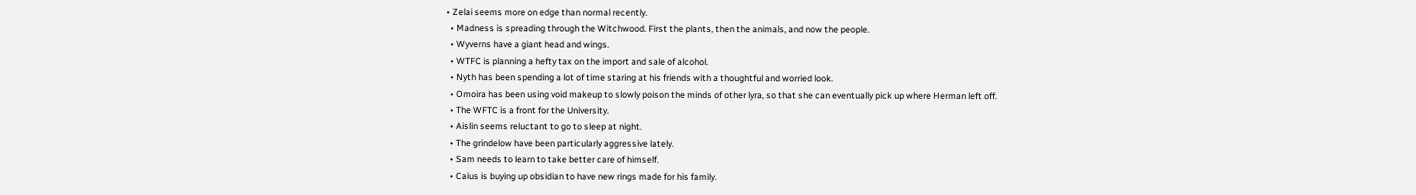• Zelai seems more on edge than normal recently.
  • Madness is spreading through the Witchwood. First the plants, then the animals, and now the people.
  • Wyverns have a giant head and wings.
  • WTFC is planning a hefty tax on the import and sale of alcohol.
  • Nyth has been spending a lot of time staring at his friends with a thoughtful and worried look.
  • Omoira has been using void makeup to slowly poison the minds of other lyra, so that she can eventually pick up where Herman left off.
  • The WFTC is a front for the University.
  • Aislin seems reluctant to go to sleep at night.
  • The grindelow have been particularly aggressive lately.
  • Sam needs to learn to take better care of himself.
  • Caius is buying up obsidian to have new rings made for his family.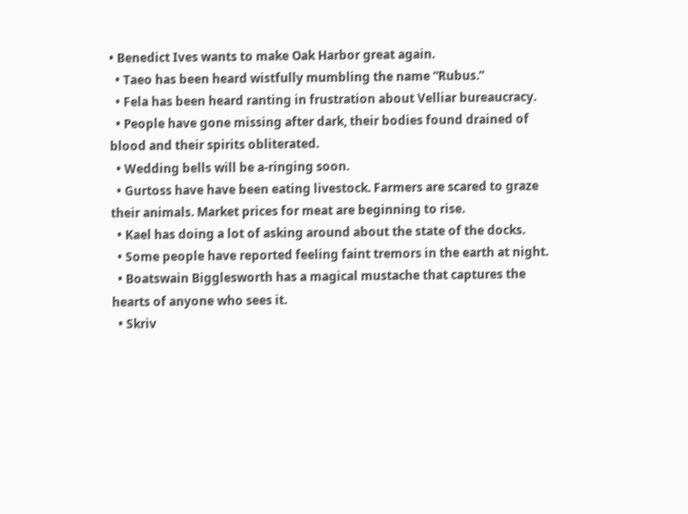• Benedict Ives wants to make Oak Harbor great again.
  • Taeo has been heard wistfully mumbling the name “Rubus.”
  • Fela has been heard ranting in frustration about Velliar bureaucracy.
  • People have gone missing after dark, their bodies found drained of blood and their spirits obliterated.
  • Wedding bells will be a-ringing soon.
  • Gurtoss have have been eating livestock. Farmers are scared to graze their animals. Market prices for meat are beginning to rise.
  • Kael has doing a lot of asking around about the state of the docks.
  • Some people have reported feeling faint tremors in the earth at night.
  • Boatswain Bigglesworth has a magical mustache that captures the hearts of anyone who sees it.
  • Skriv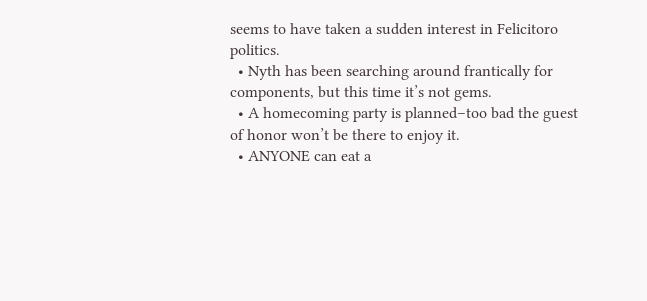seems to have taken a sudden interest in Felicitoro politics.
  • Nyth has been searching around frantically for components, but this time it’s not gems.
  • A homecoming party is planned–too bad the guest of honor won’t be there to enjoy it.
  • ANYONE can eat a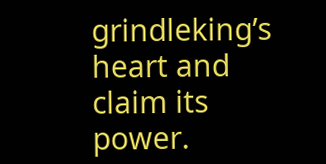grindleking’s heart and claim its power.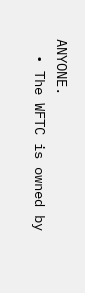ANYONE.
  • The WFTC is owned by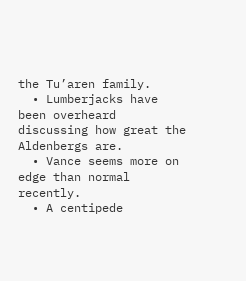the Tu’aren family.
  • Lumberjacks have been overheard discussing how great the Aldenbergs are.
  • Vance seems more on edge than normal recently.
  • A centipede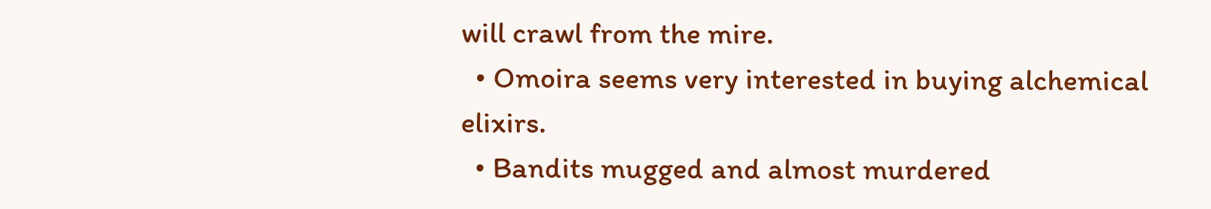will crawl from the mire.
  • Omoira seems very interested in buying alchemical elixirs.
  • Bandits mugged and almost murdered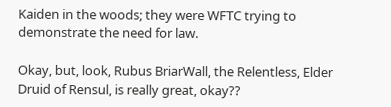Kaiden in the woods; they were WFTC trying to demonstrate the need for law.

Okay, but, look, Rubus BriarWall, the Relentless, Elder Druid of Rensul, is really great, okay??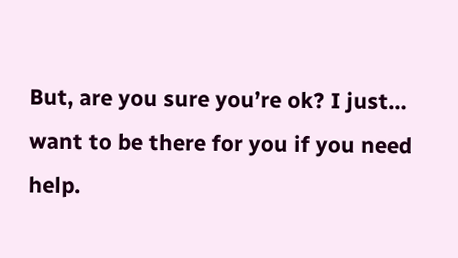But, are you sure you’re ok? I just… want to be there for you if you need help.